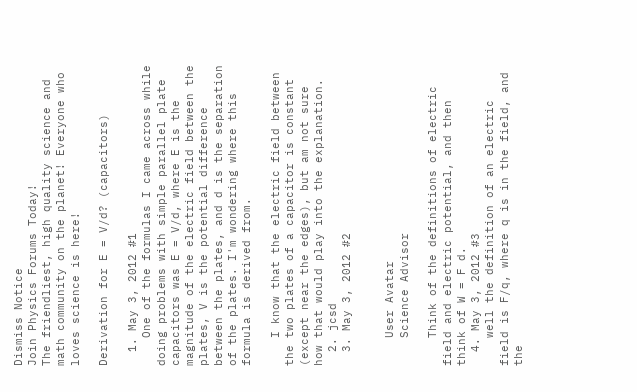Dismiss Notice
Join Physics Forums Today!
The friendliest, high quality science and math community on the planet! Everyone who loves science is here!

Derivation for E = V/d? (capacitors)

  1. May 3, 2012 #1
    One of the formulas I came across while doing problems with simple parallel plate capacitors was E = V/d, where E is the magnitude of the electric field between the plates, V is the potential difference between the plates, and d is the separation of the plates. I'm wondering where this formula is derived from.

    I know that the electric field between the two plates of a capacitor is constant (except near the edges), but am not sure how that would play into the explanation.
  2. jcsd
  3. May 3, 2012 #2


    User Avatar
    Science Advisor

    Think of the definitions of electric field and electric potential, and then think of W = F d.
  4. May 3, 2012 #3
    well the definition of an electric field is F/q, where q is in the field, and the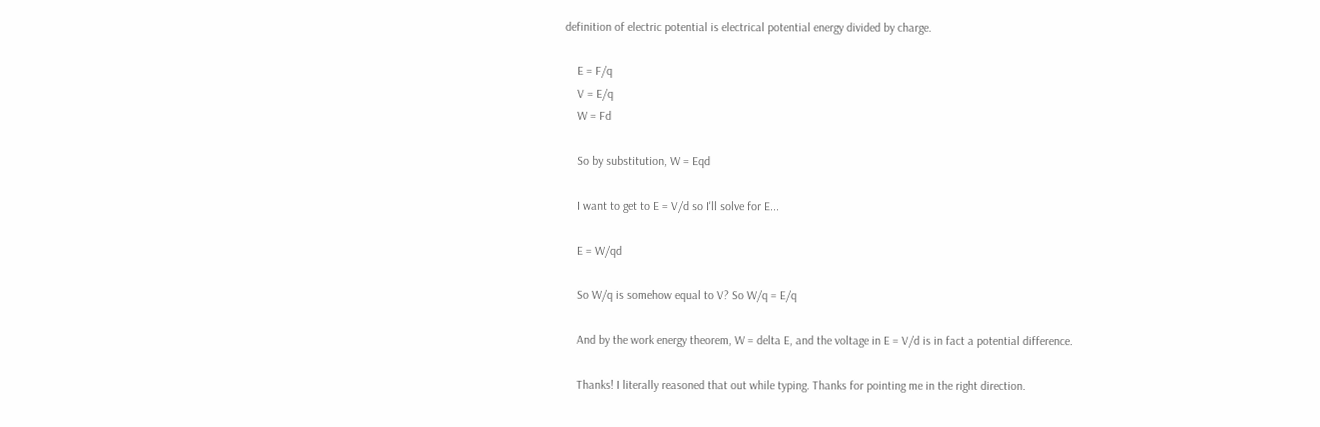definition of electric potential is electrical potential energy divided by charge.

    E = F/q
    V = E/q
    W = Fd

    So by substitution, W = Eqd

    I want to get to E = V/d so I'll solve for E...

    E = W/qd

    So W/q is somehow equal to V? So W/q = E/q

    And by the work energy theorem, W = delta E, and the voltage in E = V/d is in fact a potential difference.

    Thanks! I literally reasoned that out while typing. Thanks for pointing me in the right direction.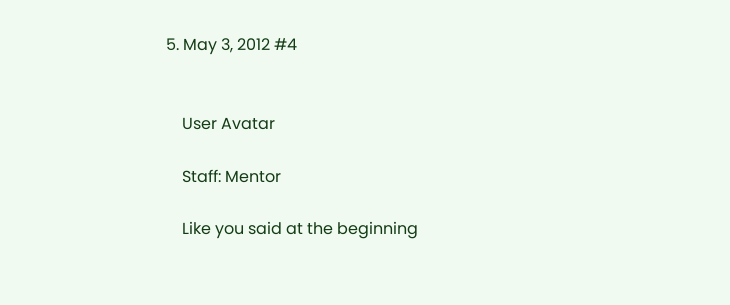5. May 3, 2012 #4


    User Avatar

    Staff: Mentor

    Like you said at the beginning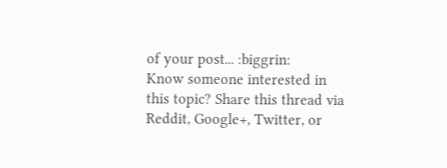of your post... :biggrin:
Know someone interested in this topic? Share this thread via Reddit, Google+, Twitter, or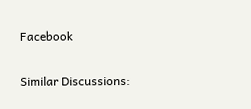Facebook

Similar Discussions: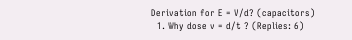Derivation for E = V/d? (capacitors)
  1. Why dose v = d/t ? (Replies: 6)